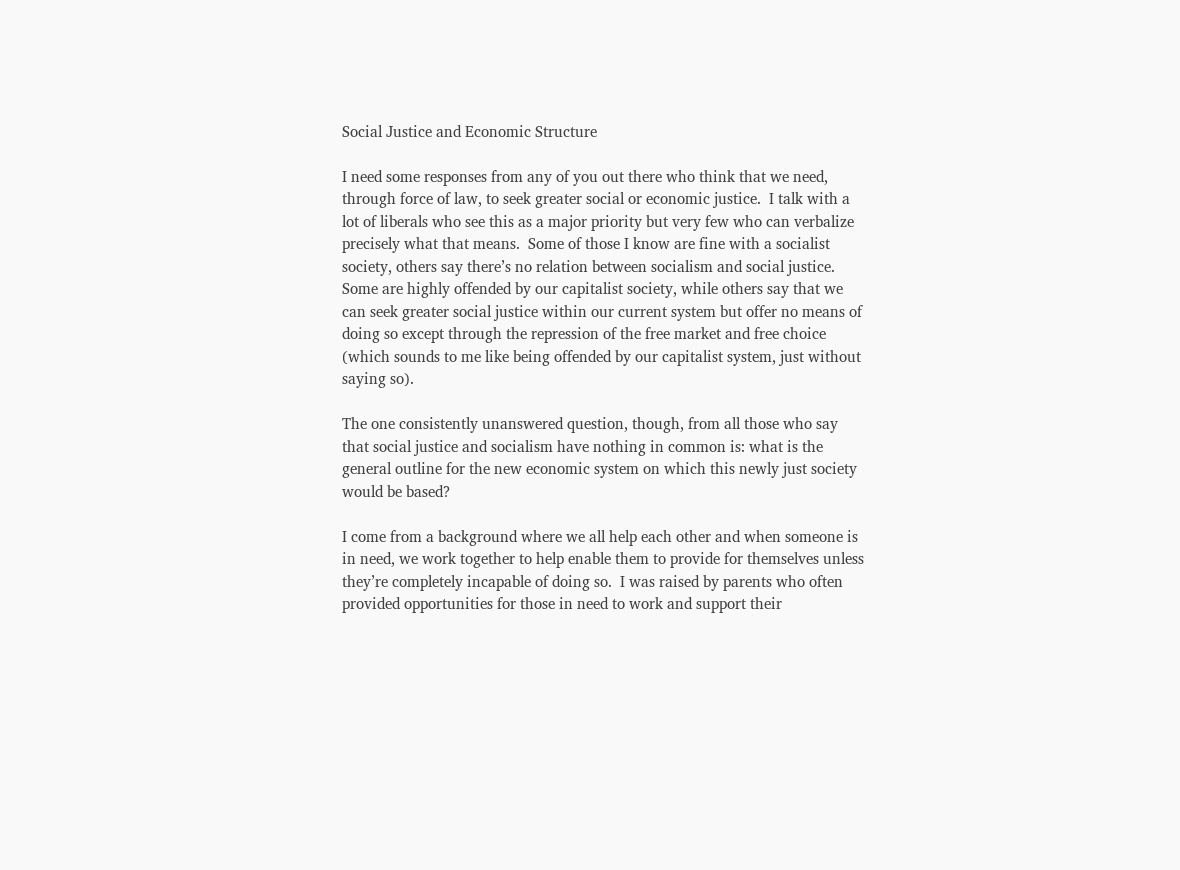Social Justice and Economic Structure

I need some responses from any of you out there who think that we need, through force of law, to seek greater social or economic justice.  I talk with a lot of liberals who see this as a major priority but very few who can verbalize precisely what that means.  Some of those I know are fine with a socialist society, others say there’s no relation between socialism and social justice.  Some are highly offended by our capitalist society, while others say that we can seek greater social justice within our current system but offer no means of doing so except through the repression of the free market and free choice (which sounds to me like being offended by our capitalist system, just without saying so).

The one consistently unanswered question, though, from all those who say that social justice and socialism have nothing in common is: what is the general outline for the new economic system on which this newly just society would be based?

I come from a background where we all help each other and when someone is in need, we work together to help enable them to provide for themselves unless they’re completely incapable of doing so.  I was raised by parents who often provided opportunities for those in need to work and support their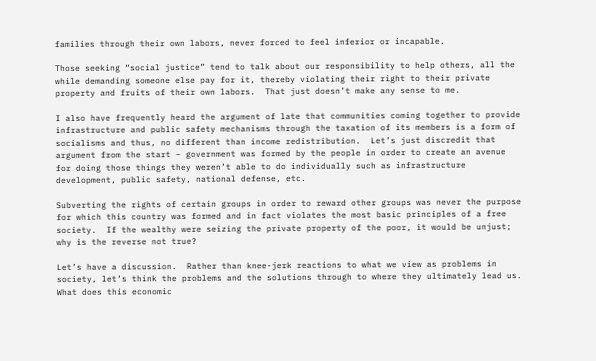families through their own labors, never forced to feel inferior or incapable.

Those seeking “social justice” tend to talk about our responsibility to help others, all the while demanding someone else pay for it, thereby violating their right to their private property and fruits of their own labors.  That just doesn’t make any sense to me.

I also have frequently heard the argument of late that communities coming together to provide infrastructure and public safety mechanisms through the taxation of its members is a form of socialisms and thus, no different than income redistribution.  Let’s just discredit that argument from the start – government was formed by the people in order to create an avenue for doing those things they weren’t able to do individually such as infrastructure development, public safety, national defense, etc.

Subverting the rights of certain groups in order to reward other groups was never the purpose for which this country was formed and in fact violates the most basic principles of a free society.  If the wealthy were seizing the private property of the poor, it would be unjust; why is the reverse not true?

Let’s have a discussion.  Rather than knee-jerk reactions to what we view as problems in society, let’s think the problems and the solutions through to where they ultimately lead us.  What does this economic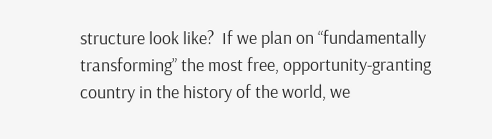structure look like?  If we plan on “fundamentally transforming” the most free, opportunity-granting country in the history of the world, we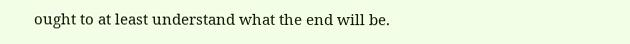ought to at least understand what the end will be.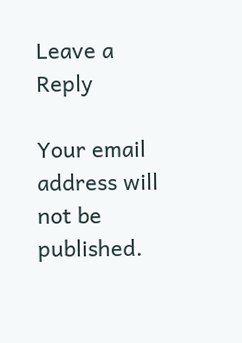Leave a Reply

Your email address will not be published.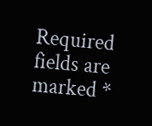Required fields are marked *